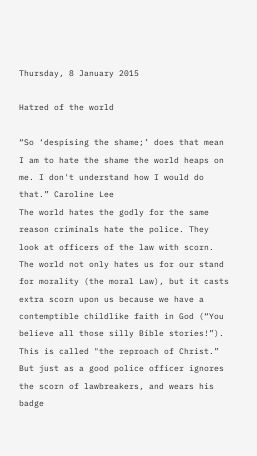Thursday, 8 January 2015

Hatred of the world

“So ‘despising the shame;’ does that mean I am to hate the shame the world heaps on me. I don't understand how I would do that.” Caroline Lee
The world hates the godly for the same reason criminals hate the police. They look at officers of the law with scorn.
The world not only hates us for our stand for morality (the moral Law), but it casts extra scorn upon us because we have a contemptible childlike faith in God (“You believe all those silly Bible stories!”). This is called "the reproach of Christ.”
But just as a good police officer ignores the scorn of lawbreakers, and wears his badge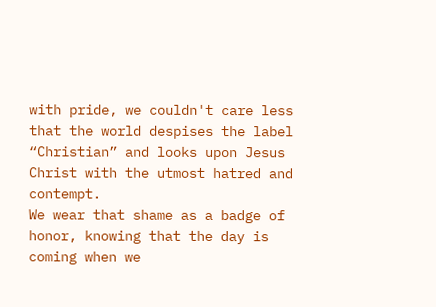with pride, we couldn't care less that the world despises the label “Christian” and looks upon Jesus Christ with the utmost hatred and contempt.
We wear that shame as a badge of honor, knowing that the day is coming when we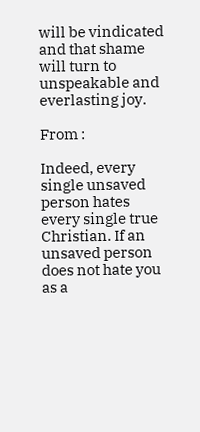will be vindicated and that shame will turn to unspeakable and everlasting joy.

From :

Indeed, every single unsaved person hates every single true Christian. If an unsaved person does not hate you as a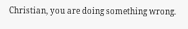Christian, you are doing something wrong.